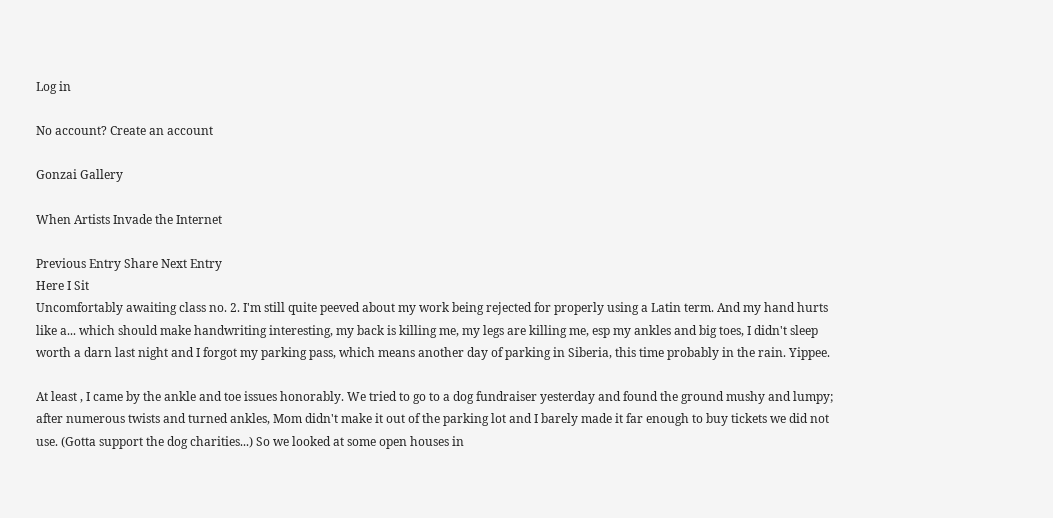Log in

No account? Create an account

Gonzai Gallery

When Artists Invade the Internet

Previous Entry Share Next Entry
Here I Sit
Uncomfortably awaiting class no. 2. I'm still quite peeved about my work being rejected for properly using a Latin term. And my hand hurts like a... which should make handwriting interesting, my back is killing me, my legs are killing me, esp my ankles and big toes, I didn't sleep worth a darn last night and I forgot my parking pass, which means another day of parking in Siberia, this time probably in the rain. Yippee.

At least , I came by the ankle and toe issues honorably. We tried to go to a dog fundraiser yesterday and found the ground mushy and lumpy; after numerous twists and turned ankles, Mom didn't make it out of the parking lot and I barely made it far enough to buy tickets we did not use. (Gotta support the dog charities...) So we looked at some open houses in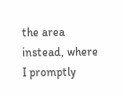the area instead, where I promptly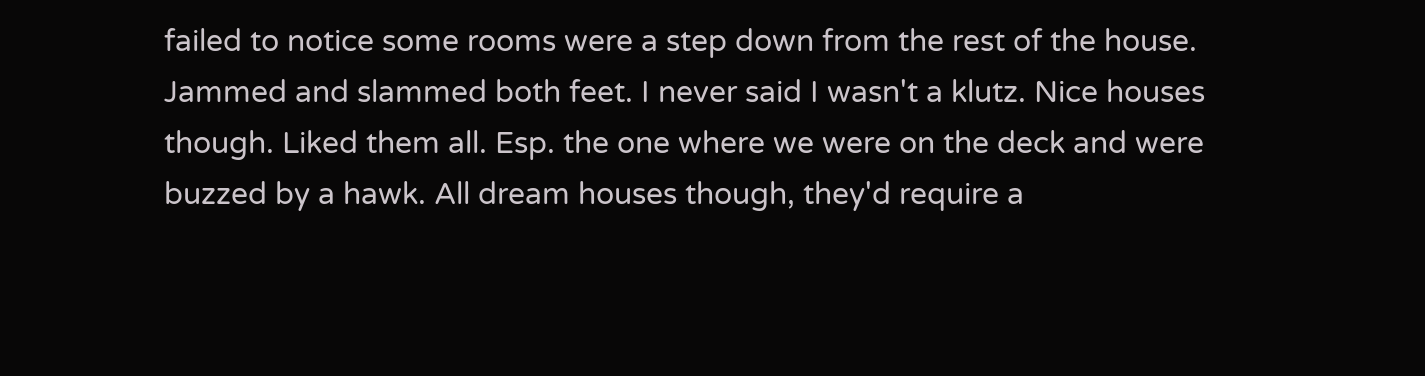failed to notice some rooms were a step down from the rest of the house. Jammed and slammed both feet. I never said I wasn't a klutz. Nice houses though. Liked them all. Esp. the one where we were on the deck and were buzzed by a hawk. All dream houses though, they'd require a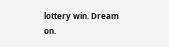lottery win. Dream on.